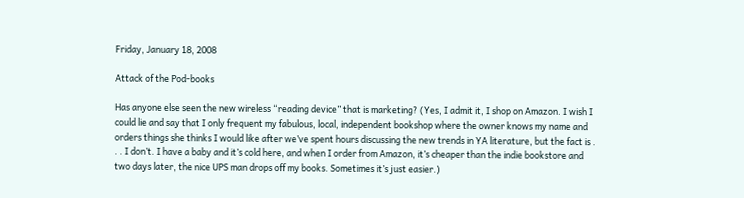Friday, January 18, 2008

Attack of the Pod-books

Has anyone else seen the new wireless “reading device” that is marketing? (Yes, I admit it, I shop on Amazon. I wish I could lie and say that I only frequent my fabulous, local, independent bookshop where the owner knows my name and orders things she thinks I would like after we’ve spent hours discussing the new trends in YA literature, but the fact is . . . I don’t. I have a baby and it’s cold here, and when I order from Amazon, it’s cheaper than the indie bookstore and two days later, the nice UPS man drops off my books. Sometimes it’s just easier.)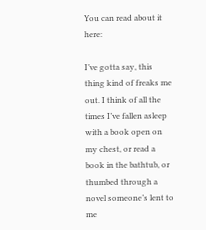You can read about it here:

I’ve gotta say, this thing kind of freaks me out. I think of all the times I’ve fallen asleep with a book open on my chest, or read a book in the bathtub, or thumbed through a novel someone’s lent to me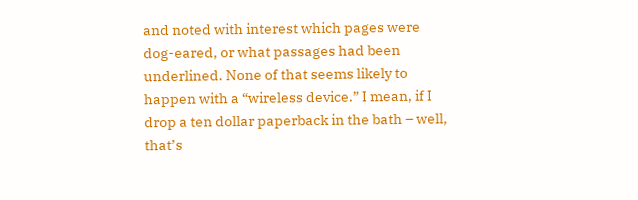and noted with interest which pages were dog-eared, or what passages had been underlined. None of that seems likely to happen with a “wireless device.” I mean, if I drop a ten dollar paperback in the bath – well, that’s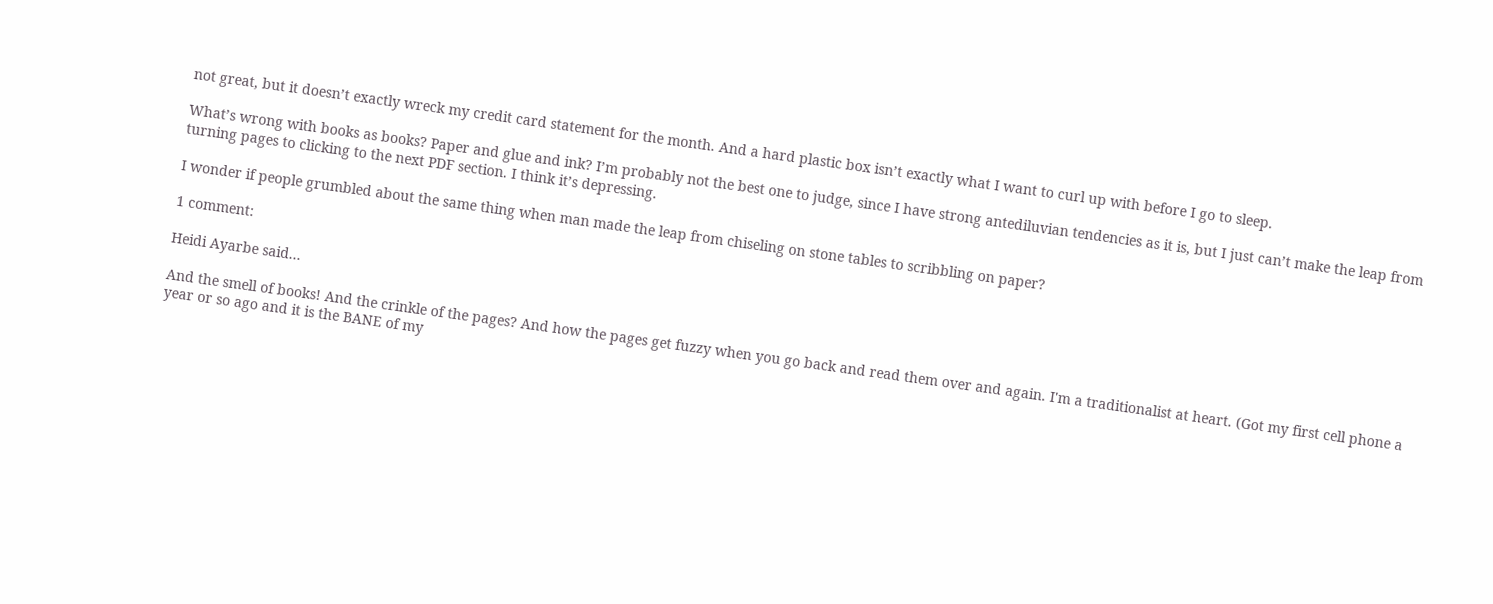not great, but it doesn’t exactly wreck my credit card statement for the month. And a hard plastic box isn’t exactly what I want to curl up with before I go to sleep.

What’s wrong with books as books? Paper and glue and ink? I’m probably not the best one to judge, since I have strong antediluvian tendencies as it is, but I just can’t make the leap from turning pages to clicking to the next PDF section. I think it’s depressing.

I wonder if people grumbled about the same thing when man made the leap from chiseling on stone tables to scribbling on paper?

1 comment:

Heidi Ayarbe said...

And the smell of books! And the crinkle of the pages? And how the pages get fuzzy when you go back and read them over and again. I'm a traditionalist at heart. (Got my first cell phone a year or so ago and it is the BANE of my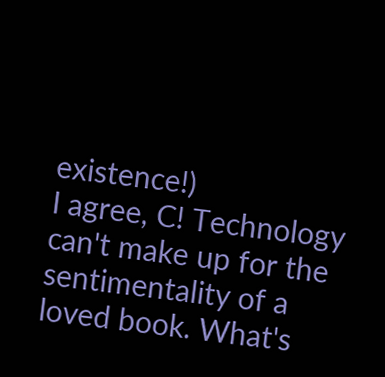existence!)
I agree, C! Technology can't make up for the sentimentality of a loved book. What's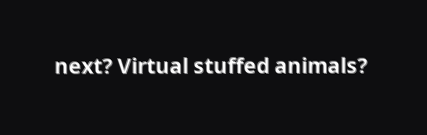next? Virtual stuffed animals?